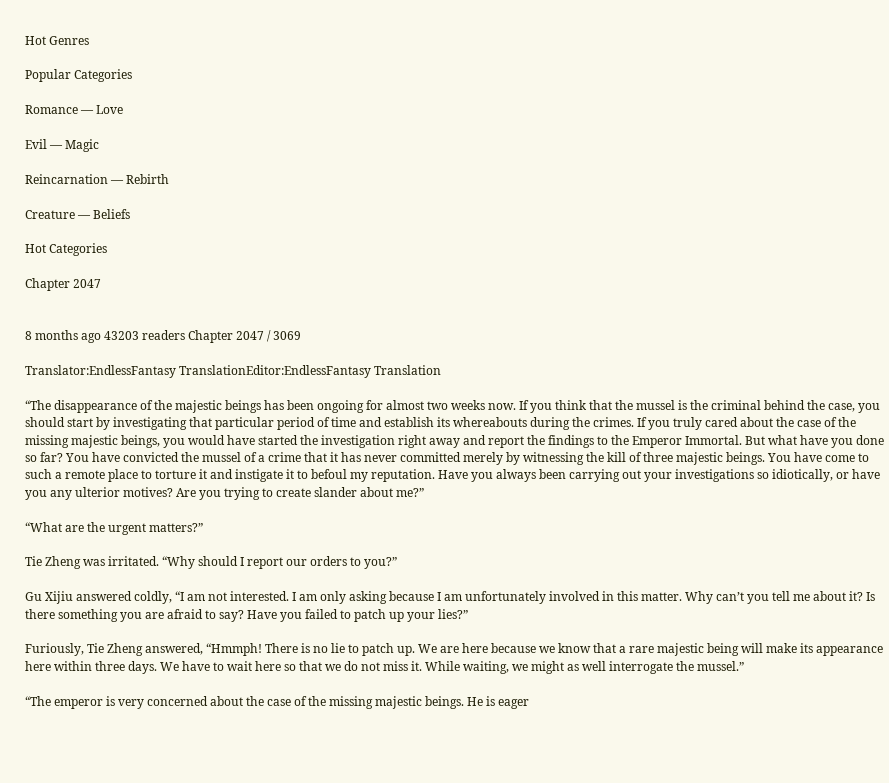Hot Genres

Popular Categories

Romance — Love

Evil — Magic

Reincarnation — Rebirth

Creature — Beliefs

Hot Categories

Chapter 2047


8 months ago 43203 readers Chapter 2047 / 3069

Translator:EndlessFantasy TranslationEditor:EndlessFantasy Translation

“The disappearance of the majestic beings has been ongoing for almost two weeks now. If you think that the mussel is the criminal behind the case, you should start by investigating that particular period of time and establish its whereabouts during the crimes. If you truly cared about the case of the missing majestic beings, you would have started the investigation right away and report the findings to the Emperor Immortal. But what have you done so far? You have convicted the mussel of a crime that it has never committed merely by witnessing the kill of three majestic beings. You have come to such a remote place to torture it and instigate it to befoul my reputation. Have you always been carrying out your investigations so idiotically, or have you any ulterior motives? Are you trying to create slander about me?”

“What are the urgent matters?”

Tie Zheng was irritated. “Why should I report our orders to you?”

Gu Xijiu answered coldly, “I am not interested. I am only asking because I am unfortunately involved in this matter. Why can’t you tell me about it? Is there something you are afraid to say? Have you failed to patch up your lies?”

Furiously, Tie Zheng answered, “Hmmph! There is no lie to patch up. We are here because we know that a rare majestic being will make its appearance here within three days. We have to wait here so that we do not miss it. While waiting, we might as well interrogate the mussel.”

“The emperor is very concerned about the case of the missing majestic beings. He is eager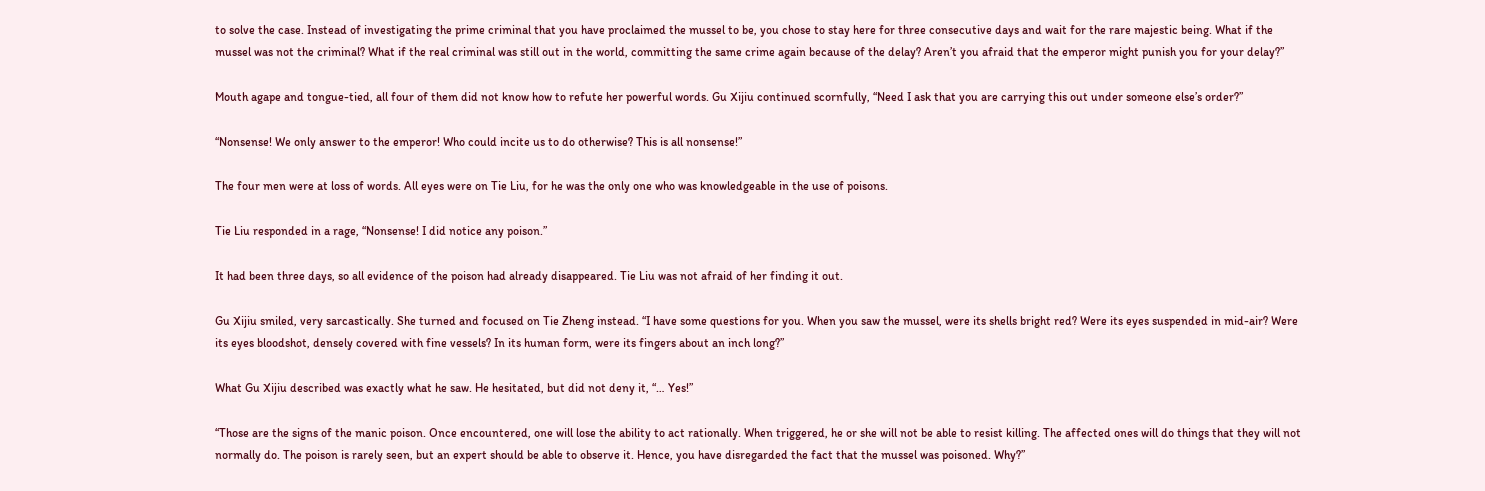to solve the case. Instead of investigating the prime criminal that you have proclaimed the mussel to be, you chose to stay here for three consecutive days and wait for the rare majestic being. What if the mussel was not the criminal? What if the real criminal was still out in the world, committing the same crime again because of the delay? Aren’t you afraid that the emperor might punish you for your delay?”

Mouth agape and tongue-tied, all four of them did not know how to refute her powerful words. Gu Xijiu continued scornfully, “Need I ask that you are carrying this out under someone else’s order?”

“Nonsense! We only answer to the emperor! Who could incite us to do otherwise? This is all nonsense!”

The four men were at loss of words. All eyes were on Tie Liu, for he was the only one who was knowledgeable in the use of poisons.

Tie Liu responded in a rage, “Nonsense! I did notice any poison.”

It had been three days, so all evidence of the poison had already disappeared. Tie Liu was not afraid of her finding it out.

Gu Xijiu smiled, very sarcastically. She turned and focused on Tie Zheng instead. “I have some questions for you. When you saw the mussel, were its shells bright red? Were its eyes suspended in mid-air? Were its eyes bloodshot, densely covered with fine vessels? In its human form, were its fingers about an inch long?”

What Gu Xijiu described was exactly what he saw. He hesitated, but did not deny it, “… Yes!”

“Those are the signs of the manic poison. Once encountered, one will lose the ability to act rationally. When triggered, he or she will not be able to resist killing. The affected ones will do things that they will not normally do. The poison is rarely seen, but an expert should be able to observe it. Hence, you have disregarded the fact that the mussel was poisoned. Why?”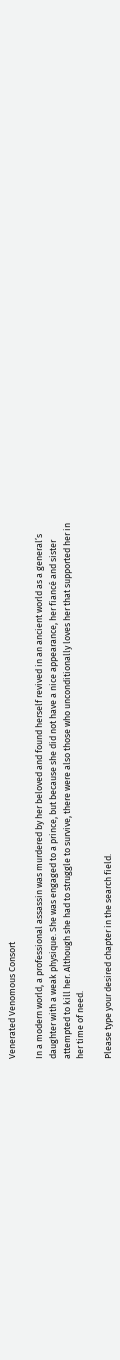Venerated Venomous Consort

In a modern world, a professional assassin was murdered by her beloved and found herself revived in an ancient world as a general’s daughter with a weak physique. She was engaged to a prince, but because she did not have a nice appearance, her fiancé and sister attempted to kill her. Although she had to struggle to survive, there were also those who unconditionally loves her that supported her in her time of need.

Please type your desired chapter in the search field.